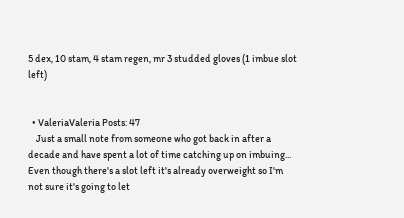5 dex, 10 stam, 4 stam regen, mr 3 studded gloves (1 imbue slot left)


  • ValeriaValeria Posts: 47
    Just a small note from someone who got back in after a decade and have spent a lot of time catching up on imbuing... Even though there's a slot left it's already overweight so I'm not sure it's going to let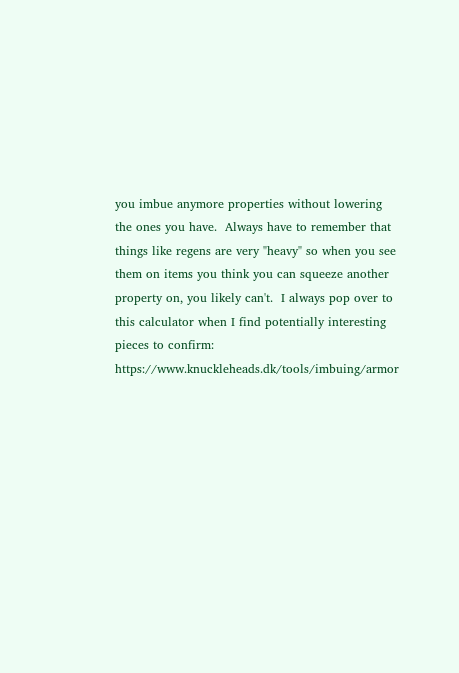you imbue anymore properties without lowering the ones you have.  Always have to remember that things like regens are very "heavy" so when you see them on items you think you can squeeze another property on, you likely can't.  I always pop over to this calculator when I find potentially interesting pieces to confirm: https://www.knuckleheads.dk/tools/imbuing/armor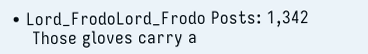• Lord_FrodoLord_Frodo Posts: 1,342
    Those gloves carry a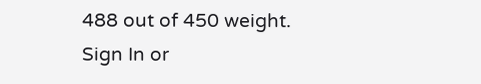488 out of 450 weight.
Sign In or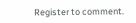Register to comment.